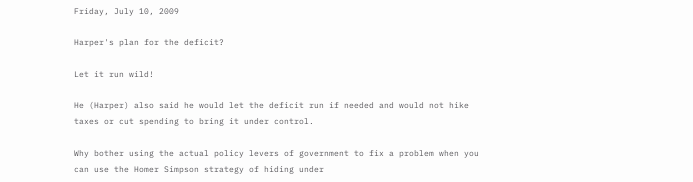Friday, July 10, 2009

Harper's plan for the deficit?

Let it run wild!

He (Harper) also said he would let the deficit run if needed and would not hike taxes or cut spending to bring it under control.

Why bother using the actual policy levers of government to fix a problem when you can use the Homer Simpson strategy of hiding under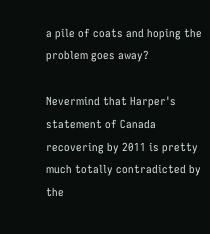a pile of coats and hoping the problem goes away?

Nevermind that Harper's statement of Canada recovering by 2011 is pretty much totally contradicted by the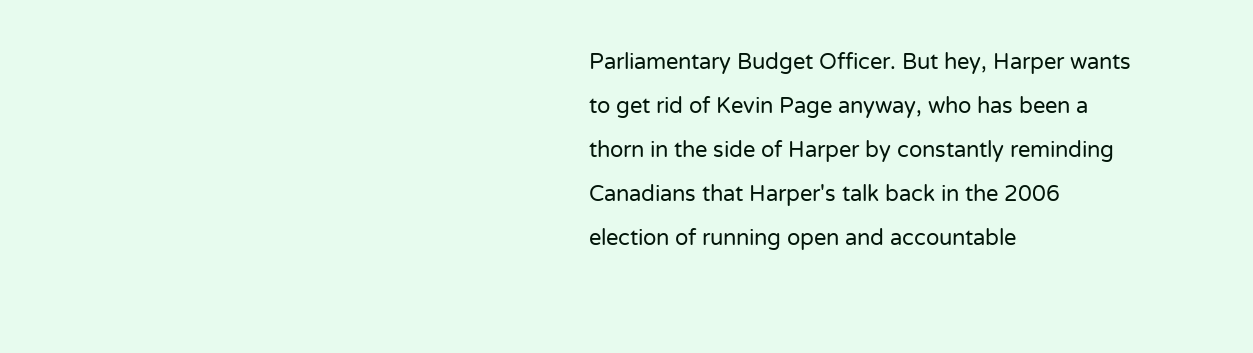Parliamentary Budget Officer. But hey, Harper wants to get rid of Kevin Page anyway, who has been a thorn in the side of Harper by constantly reminding Canadians that Harper's talk back in the 2006 election of running open and accountable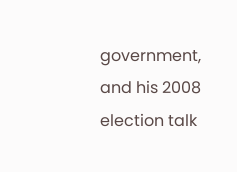government, and his 2008 election talk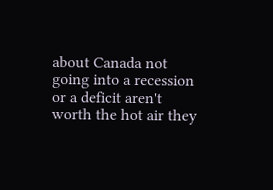about Canada not going into a recession or a deficit aren't worth the hot air they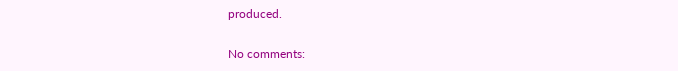produced.

No comments: